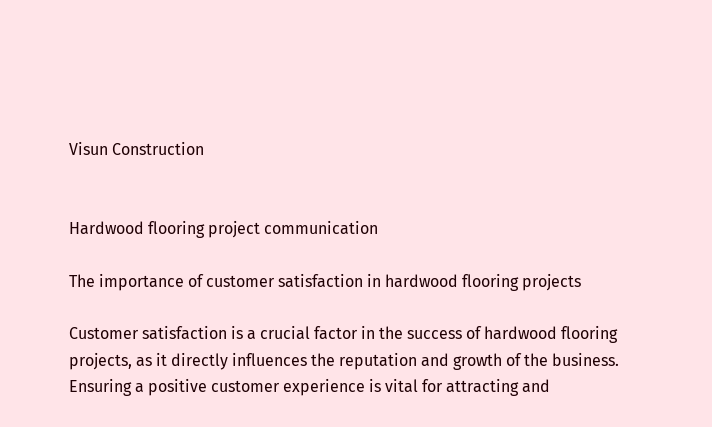Visun Construction


Hardwood flooring project communication

The importance of customer satisfaction in hardwood flooring projects

Customer satisfaction is a crucial factor in the success of hardwood flooring projects, as it directly influences the reputation and growth of the business. Ensuring a positive customer experience is vital for attracting and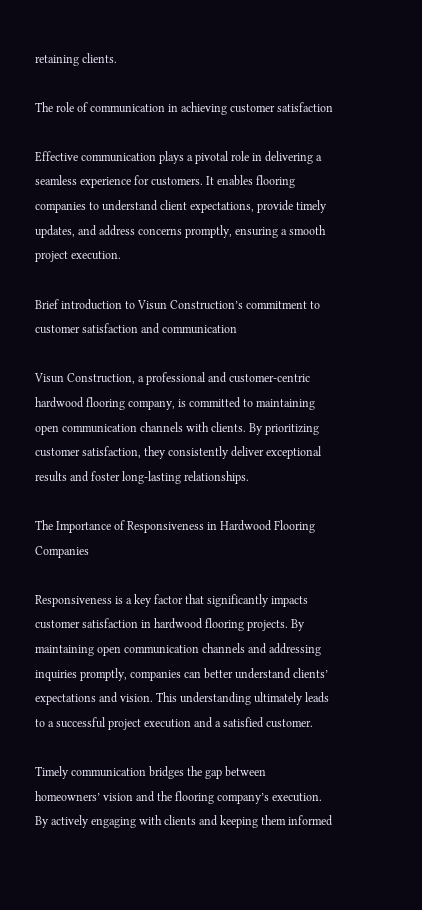retaining clients.

The role of communication in achieving customer satisfaction

Effective communication plays a pivotal role in delivering a seamless experience for customers. It enables flooring companies to understand client expectations, provide timely updates, and address concerns promptly, ensuring a smooth project execution.

Brief introduction to Visun Construction’s commitment to customer satisfaction and communication

Visun Construction, a professional and customer-centric hardwood flooring company, is committed to maintaining open communication channels with clients. By prioritizing customer satisfaction, they consistently deliver exceptional results and foster long-lasting relationships.

The Importance of Responsiveness in Hardwood Flooring Companies

Responsiveness is a key factor that significantly impacts customer satisfaction in hardwood flooring projects. By maintaining open communication channels and addressing inquiries promptly, companies can better understand clients’ expectations and vision. This understanding ultimately leads to a successful project execution and a satisfied customer.

Timely communication bridges the gap between homeowners’ vision and the flooring company’s execution. By actively engaging with clients and keeping them informed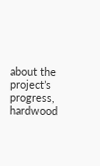about the project’s progress, hardwood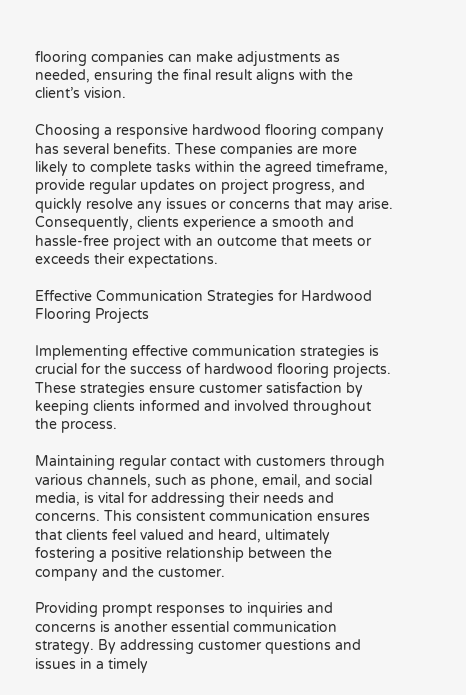flooring companies can make adjustments as needed, ensuring the final result aligns with the client’s vision.

Choosing a responsive hardwood flooring company has several benefits. These companies are more likely to complete tasks within the agreed timeframe, provide regular updates on project progress, and quickly resolve any issues or concerns that may arise. Consequently, clients experience a smooth and hassle-free project with an outcome that meets or exceeds their expectations.

Effective Communication Strategies for Hardwood Flooring Projects

Implementing effective communication strategies is crucial for the success of hardwood flooring projects. These strategies ensure customer satisfaction by keeping clients informed and involved throughout the process.

Maintaining regular contact with customers through various channels, such as phone, email, and social media, is vital for addressing their needs and concerns. This consistent communication ensures that clients feel valued and heard, ultimately fostering a positive relationship between the company and the customer.

Providing prompt responses to inquiries and concerns is another essential communication strategy. By addressing customer questions and issues in a timely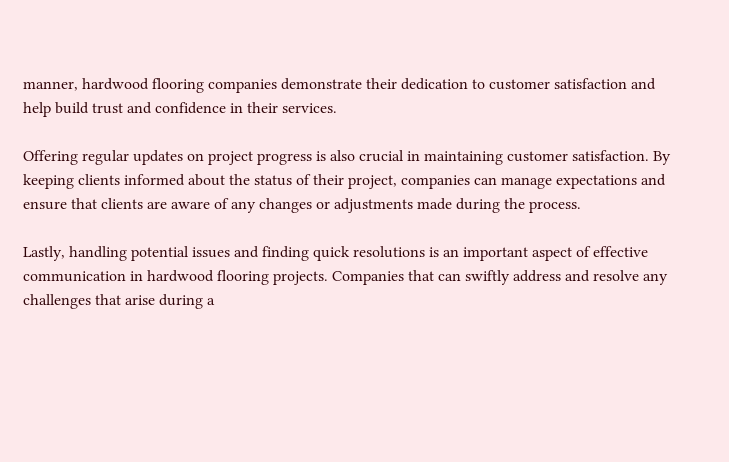manner, hardwood flooring companies demonstrate their dedication to customer satisfaction and help build trust and confidence in their services.

Offering regular updates on project progress is also crucial in maintaining customer satisfaction. By keeping clients informed about the status of their project, companies can manage expectations and ensure that clients are aware of any changes or adjustments made during the process.

Lastly, handling potential issues and finding quick resolutions is an important aspect of effective communication in hardwood flooring projects. Companies that can swiftly address and resolve any challenges that arise during a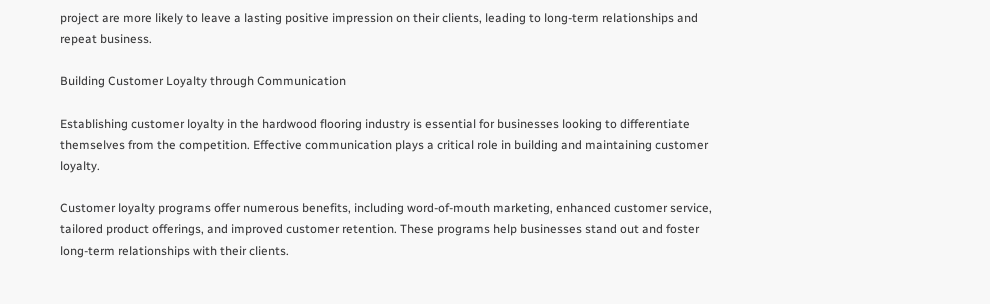project are more likely to leave a lasting positive impression on their clients, leading to long-term relationships and repeat business.

Building Customer Loyalty through Communication

Establishing customer loyalty in the hardwood flooring industry is essential for businesses looking to differentiate themselves from the competition. Effective communication plays a critical role in building and maintaining customer loyalty.

Customer loyalty programs offer numerous benefits, including word-of-mouth marketing, enhanced customer service, tailored product offerings, and improved customer retention. These programs help businesses stand out and foster long-term relationships with their clients.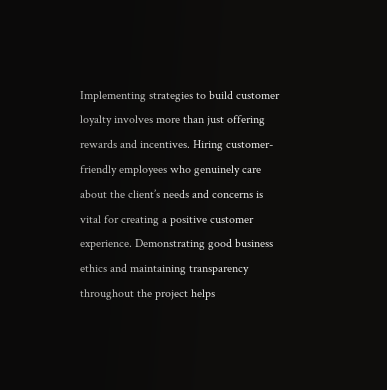Implementing strategies to build customer loyalty involves more than just offering rewards and incentives. Hiring customer-friendly employees who genuinely care about the client’s needs and concerns is vital for creating a positive customer experience. Demonstrating good business ethics and maintaining transparency throughout the project helps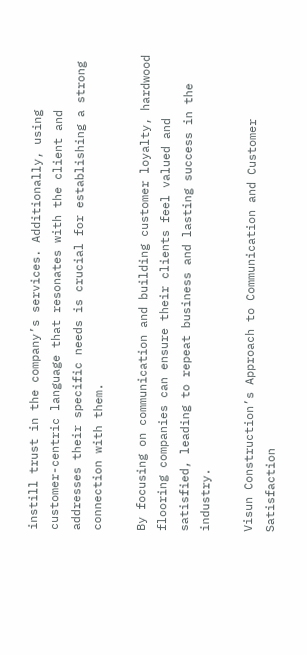instill trust in the company’s services. Additionally, using customer-centric language that resonates with the client and addresses their specific needs is crucial for establishing a strong connection with them.

By focusing on communication and building customer loyalty, hardwood flooring companies can ensure their clients feel valued and satisfied, leading to repeat business and lasting success in the industry.

Visun Construction’s Approach to Communication and Customer Satisfaction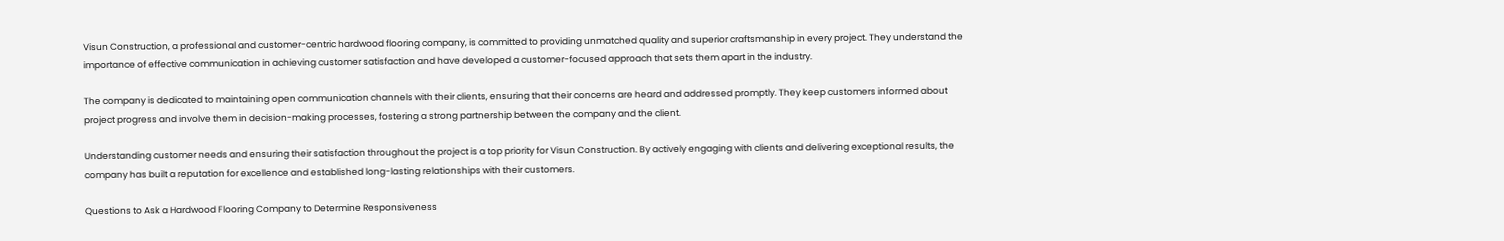Visun Construction, a professional and customer-centric hardwood flooring company, is committed to providing unmatched quality and superior craftsmanship in every project. They understand the importance of effective communication in achieving customer satisfaction and have developed a customer-focused approach that sets them apart in the industry.

The company is dedicated to maintaining open communication channels with their clients, ensuring that their concerns are heard and addressed promptly. They keep customers informed about project progress and involve them in decision-making processes, fostering a strong partnership between the company and the client.

Understanding customer needs and ensuring their satisfaction throughout the project is a top priority for Visun Construction. By actively engaging with clients and delivering exceptional results, the company has built a reputation for excellence and established long-lasting relationships with their customers.

Questions to Ask a Hardwood Flooring Company to Determine Responsiveness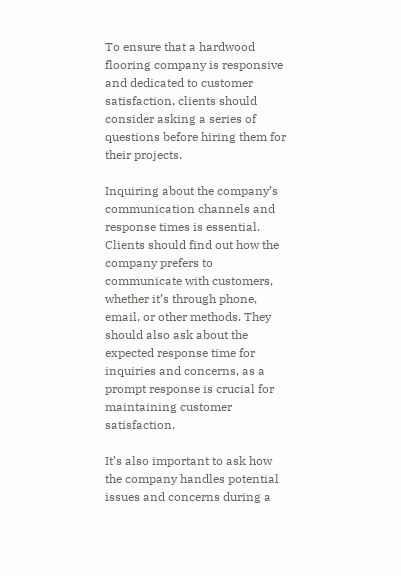To ensure that a hardwood flooring company is responsive and dedicated to customer satisfaction, clients should consider asking a series of questions before hiring them for their projects.

Inquiring about the company’s communication channels and response times is essential. Clients should find out how the company prefers to communicate with customers, whether it’s through phone, email, or other methods. They should also ask about the expected response time for inquiries and concerns, as a prompt response is crucial for maintaining customer satisfaction.

It’s also important to ask how the company handles potential issues and concerns during a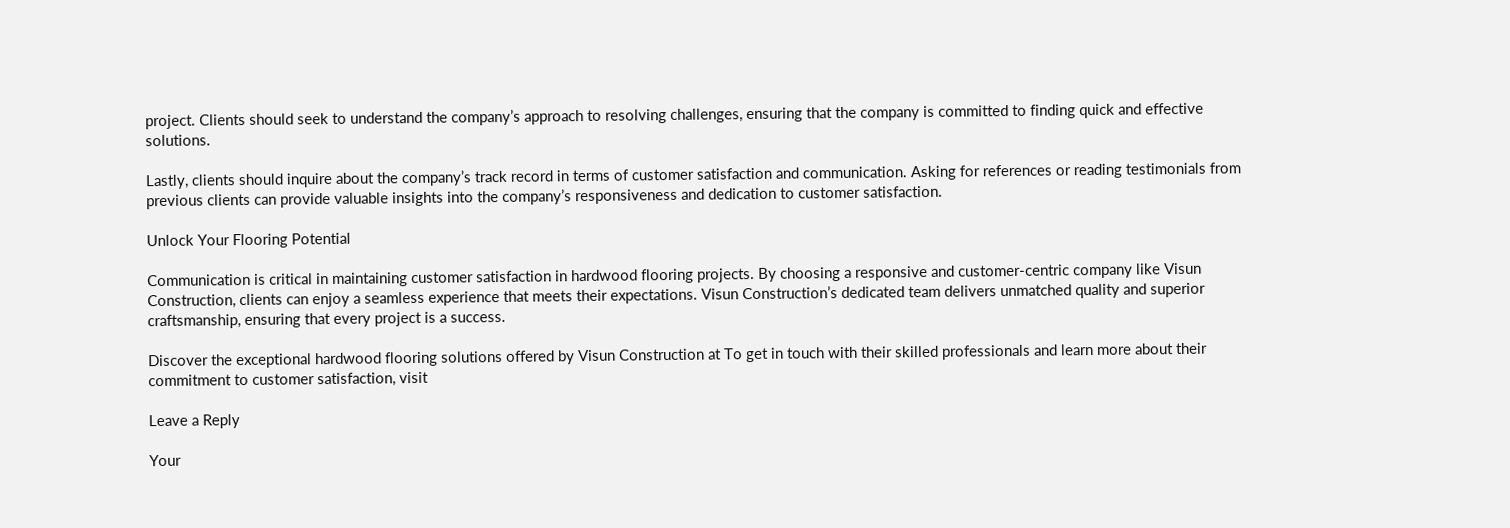project. Clients should seek to understand the company’s approach to resolving challenges, ensuring that the company is committed to finding quick and effective solutions.

Lastly, clients should inquire about the company’s track record in terms of customer satisfaction and communication. Asking for references or reading testimonials from previous clients can provide valuable insights into the company’s responsiveness and dedication to customer satisfaction.

Unlock Your Flooring Potential

Communication is critical in maintaining customer satisfaction in hardwood flooring projects. By choosing a responsive and customer-centric company like Visun Construction, clients can enjoy a seamless experience that meets their expectations. Visun Construction’s dedicated team delivers unmatched quality and superior craftsmanship, ensuring that every project is a success.

Discover the exceptional hardwood flooring solutions offered by Visun Construction at To get in touch with their skilled professionals and learn more about their commitment to customer satisfaction, visit

Leave a Reply

Your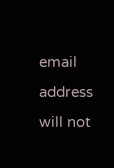email address will not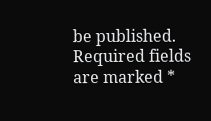be published. Required fields are marked *